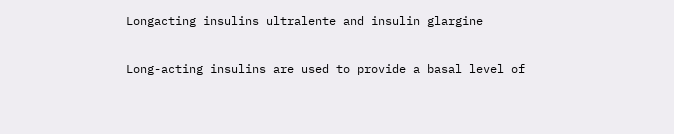Longacting insulins ultralente and insulin glargine

Long-acting insulins are used to provide a basal level of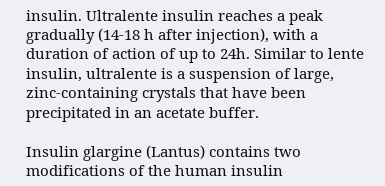insulin. Ultralente insulin reaches a peak gradually (14-18 h after injection), with a duration of action of up to 24h. Similar to lente insulin, ultralente is a suspension of large, zinc-containing crystals that have been precipitated in an acetate buffer.

Insulin glargine (Lantus) contains two modifications of the human insulin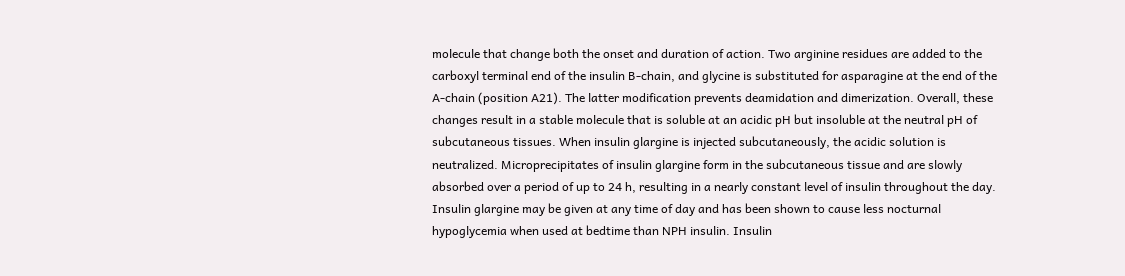molecule that change both the onset and duration of action. Two arginine residues are added to the carboxyl terminal end of the insulin B-chain, and glycine is substituted for asparagine at the end of the A-chain (position A21). The latter modification prevents deamidation and dimerization. Overall, these changes result in a stable molecule that is soluble at an acidic pH but insoluble at the neutral pH of subcutaneous tissues. When insulin glargine is injected subcutaneously, the acidic solution is neutralized. Microprecipitates of insulin glargine form in the subcutaneous tissue and are slowly absorbed over a period of up to 24 h, resulting in a nearly constant level of insulin throughout the day. Insulin glargine may be given at any time of day and has been shown to cause less nocturnal hypoglycemia when used at bedtime than NPH insulin. Insulin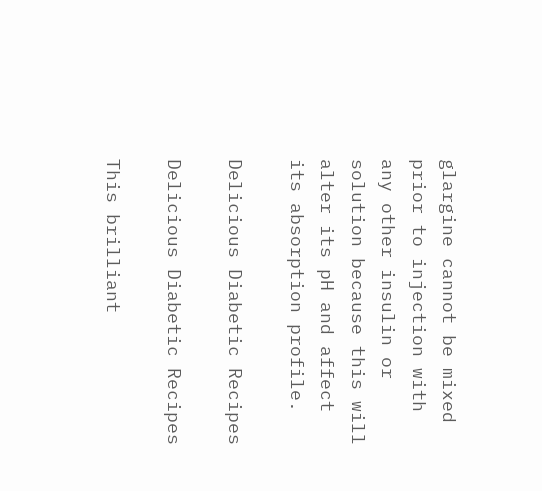glargine cannot be mixed prior to injection with any other insulin or solution because this will alter its pH and affect its absorption profile.

Delicious Diabetic Recipes

Delicious Diabetic Recipes

This brilliant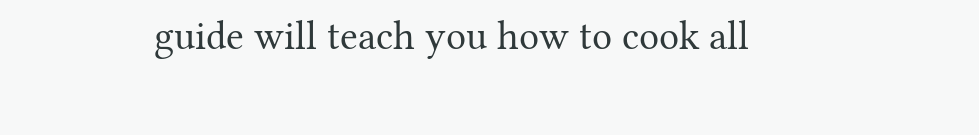guide will teach you how to cook all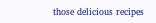those delicious recipes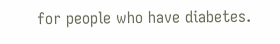for people who have diabetes.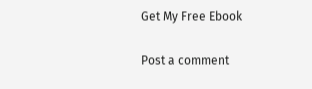Get My Free Ebook

Post a comment